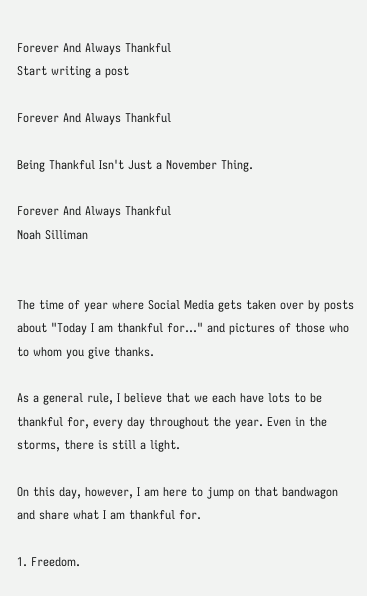Forever And Always Thankful
Start writing a post

Forever And Always Thankful

Being Thankful Isn't Just a November Thing.

Forever And Always Thankful
Noah Silliman


The time of year where Social Media gets taken over by posts about "Today I am thankful for..." and pictures of those who to whom you give thanks.

As a general rule, I believe that we each have lots to be thankful for, every day throughout the year. Even in the storms, there is still a light.

On this day, however, I am here to jump on that bandwagon and share what I am thankful for.

1. Freedom.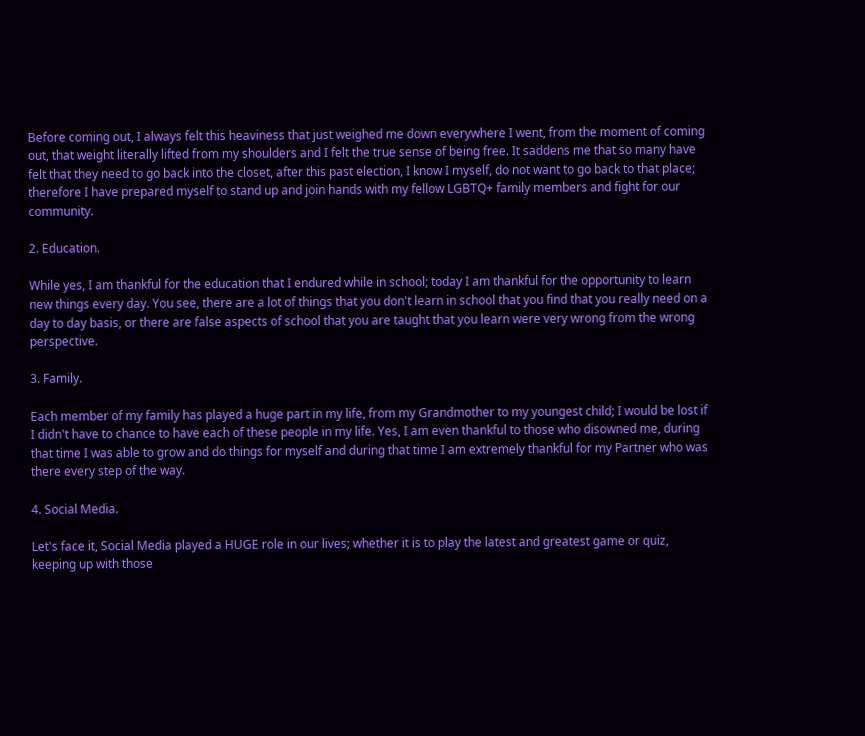Before coming out, I always felt this heaviness that just weighed me down everywhere I went, from the moment of coming out, that weight literally lifted from my shoulders and I felt the true sense of being free. It saddens me that so many have felt that they need to go back into the closet, after this past election, I know I myself, do not want to go back to that place; therefore I have prepared myself to stand up and join hands with my fellow LGBTQ+ family members and fight for our community.

2. Education.

While yes, I am thankful for the education that I endured while in school; today I am thankful for the opportunity to learn new things every day. You see, there are a lot of things that you don't learn in school that you find that you really need on a day to day basis, or there are false aspects of school that you are taught that you learn were very wrong from the wrong perspective.

3. Family.

Each member of my family has played a huge part in my life, from my Grandmother to my youngest child; I would be lost if I didn't have to chance to have each of these people in my life. Yes, I am even thankful to those who disowned me, during that time I was able to grow and do things for myself and during that time I am extremely thankful for my Partner who was there every step of the way.

4. Social Media.

Let's face it, Social Media played a HUGE role in our lives; whether it is to play the latest and greatest game or quiz, keeping up with those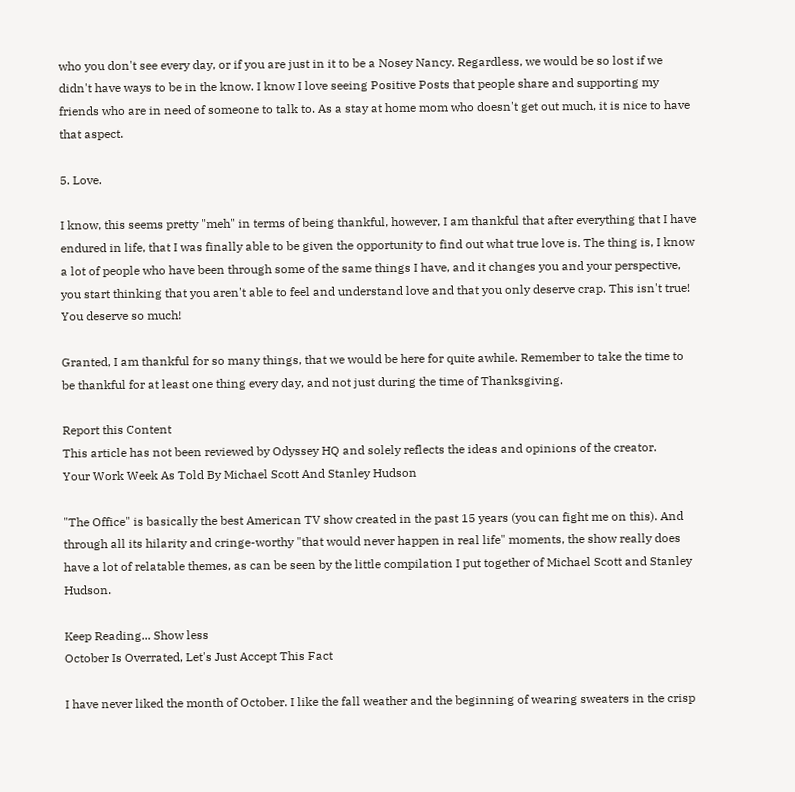who you don't see every day, or if you are just in it to be a Nosey Nancy. Regardless, we would be so lost if we didn't have ways to be in the know. I know I love seeing Positive Posts that people share and supporting my friends who are in need of someone to talk to. As a stay at home mom who doesn't get out much, it is nice to have that aspect.

5. Love.

I know, this seems pretty "meh" in terms of being thankful, however, I am thankful that after everything that I have endured in life, that I was finally able to be given the opportunity to find out what true love is. The thing is, I know a lot of people who have been through some of the same things I have, and it changes you and your perspective, you start thinking that you aren't able to feel and understand love and that you only deserve crap. This isn't true! You deserve so much!

Granted, I am thankful for so many things, that we would be here for quite awhile. Remember to take the time to be thankful for at least one thing every day, and not just during the time of Thanksgiving.

Report this Content
This article has not been reviewed by Odyssey HQ and solely reflects the ideas and opinions of the creator.
Your Work Week As Told By Michael Scott And Stanley Hudson

"The Office" is basically the best American TV show created in the past 15 years (you can fight me on this). And through all its hilarity and cringe-worthy "that would never happen in real life" moments, the show really does have a lot of relatable themes, as can be seen by the little compilation I put together of Michael Scott and Stanley Hudson.

Keep Reading... Show less
October Is Overrated, Let's Just Accept This Fact

I have never liked the month of October. I like the fall weather and the beginning of wearing sweaters in the crisp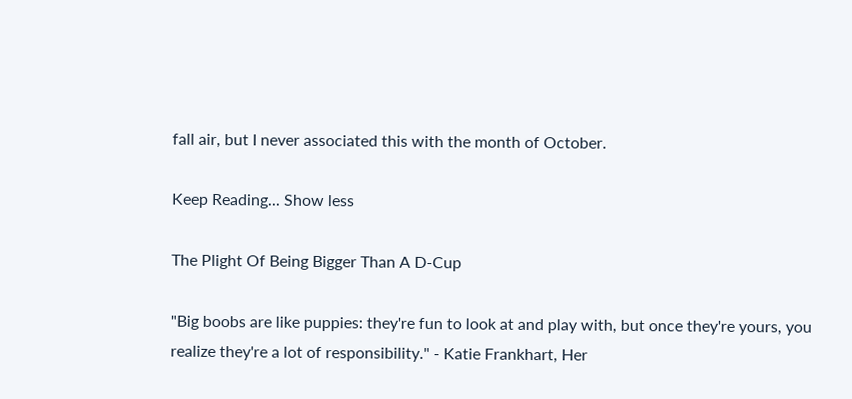fall air, but I never associated this with the month of October.

Keep Reading... Show less

The Plight Of Being Bigger Than A D-Cup

"Big boobs are like puppies: they're fun to look at and play with, but once they're yours, you realize they're a lot of responsibility." - Katie Frankhart, Her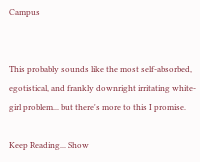Campus


This probably sounds like the most self-absorbed, egotistical, and frankly downright irritating white-girl problem... but there's more to this I promise.

Keep Reading... Show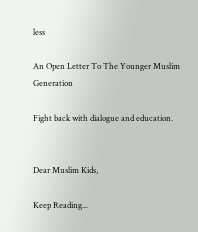less

An Open Letter To The Younger Muslim Generation

Fight back with dialogue and education.


Dear Muslim Kids,

Keep Reading...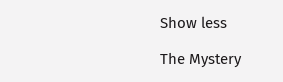Show less

The Mystery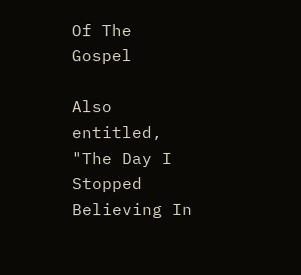Of The Gospel

Also entitled, "The Day I Stopped Believing In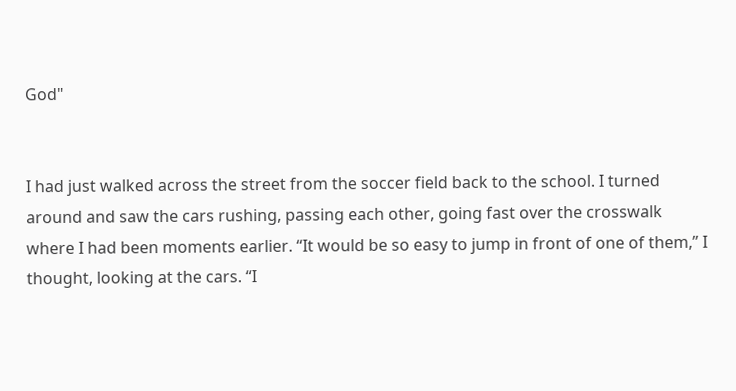God"


I had just walked across the street from the soccer field back to the school. I turned around and saw the cars rushing, passing each other, going fast over the crosswalk where I had been moments earlier. “It would be so easy to jump in front of one of them,” I thought, looking at the cars. “I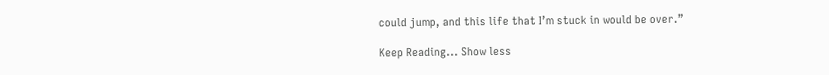could jump, and this life that I’m stuck in would be over.”

Keep Reading... Show less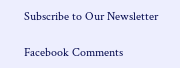Subscribe to Our Newsletter

Facebook Comments